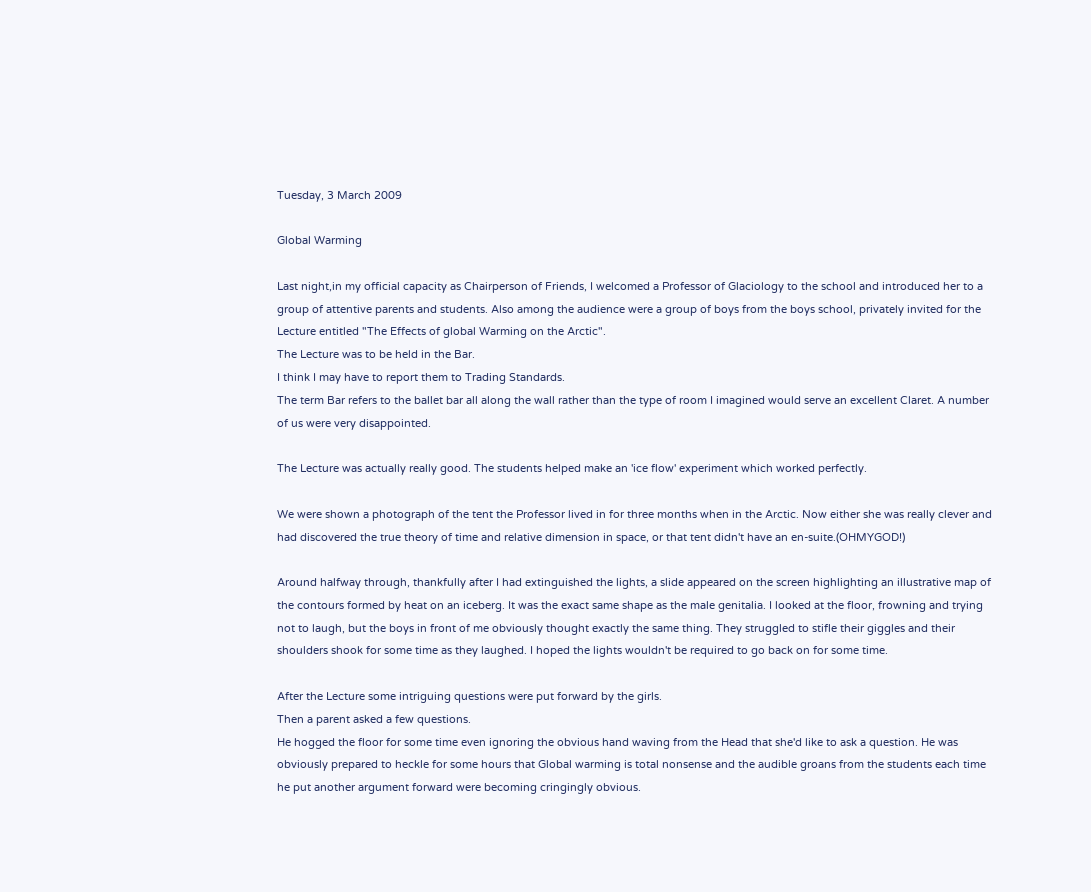Tuesday, 3 March 2009

Global Warming

Last night,in my official capacity as Chairperson of Friends, I welcomed a Professor of Glaciology to the school and introduced her to a group of attentive parents and students. Also among the audience were a group of boys from the boys school, privately invited for the Lecture entitled "The Effects of global Warming on the Arctic".
The Lecture was to be held in the Bar.
I think I may have to report them to Trading Standards.
The term Bar refers to the ballet bar all along the wall rather than the type of room I imagined would serve an excellent Claret. A number of us were very disappointed.

The Lecture was actually really good. The students helped make an 'ice flow' experiment which worked perfectly.

We were shown a photograph of the tent the Professor lived in for three months when in the Arctic. Now either she was really clever and had discovered the true theory of time and relative dimension in space, or that tent didn't have an en-suite.(OHMYGOD!)

Around halfway through, thankfully after I had extinguished the lights, a slide appeared on the screen highlighting an illustrative map of the contours formed by heat on an iceberg. It was the exact same shape as the male genitalia. I looked at the floor, frowning and trying not to laugh, but the boys in front of me obviously thought exactly the same thing. They struggled to stifle their giggles and their shoulders shook for some time as they laughed. I hoped the lights wouldn't be required to go back on for some time.

After the Lecture some intriguing questions were put forward by the girls.
Then a parent asked a few questions.
He hogged the floor for some time even ignoring the obvious hand waving from the Head that she'd like to ask a question. He was obviously prepared to heckle for some hours that Global warming is total nonsense and the audible groans from the students each time he put another argument forward were becoming cringingly obvious.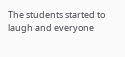The students started to laugh and everyone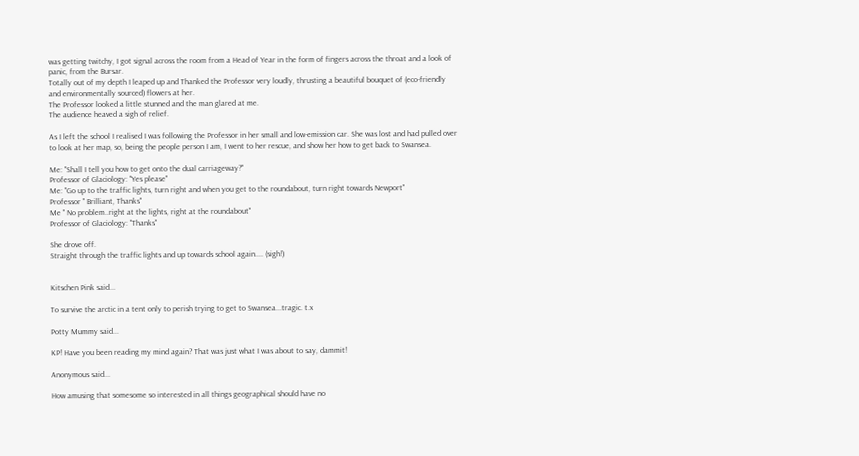was getting twitchy, I got signal across the room from a Head of Year in the form of fingers across the throat and a look of panic, from the Bursar.
Totally out of my depth I leaped up and Thanked the Professor very loudly, thrusting a beautiful bouquet of (eco-friendly and environmentally sourced) flowers at her.
The Professor looked a little stunned and the man glared at me.
The audience heaved a sigh of relief.

As I left the school I realised I was following the Professor in her small and low-emission car. She was lost and had pulled over to look at her map, so, being the people person I am, I went to her rescue, and show her how to get back to Swansea.

Me: "Shall I tell you how to get onto the dual carriageway?"
Professor of Glaciology: "Yes please"
Me: "Go up to the traffic lights, turn right and when you get to the roundabout, turn right towards Newport"
Professor " Brilliant, Thanks"
Me " No problem..right at the lights, right at the roundabout"
Professor of Glaciology: "Thanks"

She drove off.
Straight through the traffic lights and up towards school again.... (sigh!)


Kitschen Pink said...

To survive the arctic in a tent only to perish trying to get to Swansea...tragic. t.x

Potty Mummy said...

KP! Have you been reading my mind again? That was just what I was about to say, dammit!

Anonymous said...

How amusing that somesome so interested in all things geographical should have no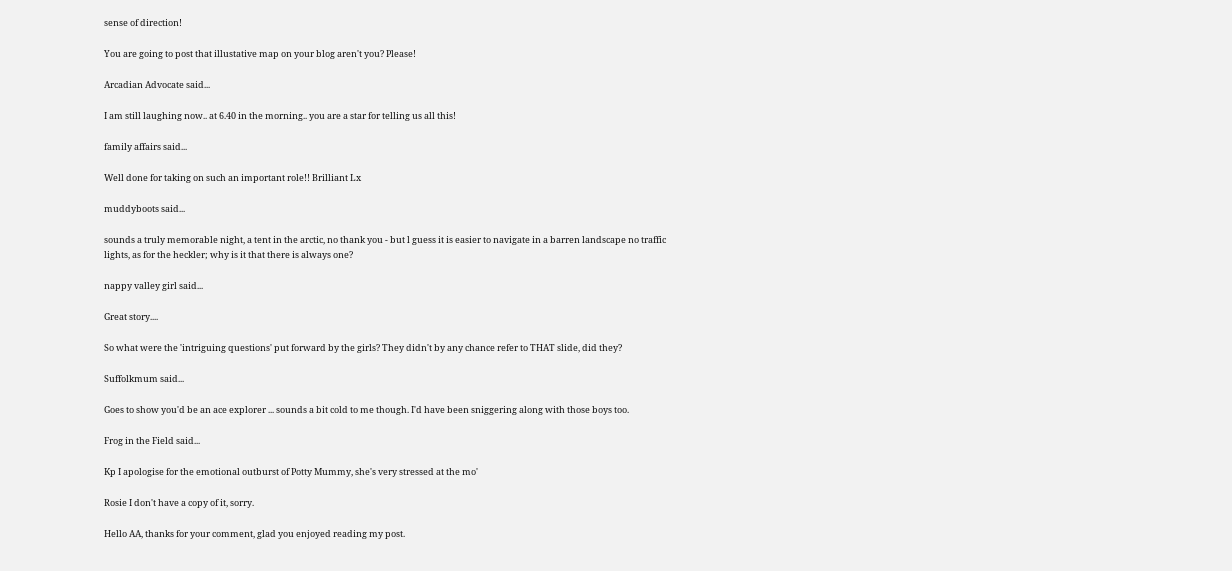sense of direction!

You are going to post that illustative map on your blog aren't you? Please!

Arcadian Advocate said...

I am still laughing now.. at 6.40 in the morning.. you are a star for telling us all this!

family affairs said...

Well done for taking on such an important role!! Brilliant Lx

muddyboots said...

sounds a truly memorable night, a tent in the arctic, no thank you - but l guess it is easier to navigate in a barren landscape no traffic lights, as for the heckler; why is it that there is always one?

nappy valley girl said...

Great story....

So what were the 'intriguing questions' put forward by the girls? They didn't by any chance refer to THAT slide, did they?

Suffolkmum said...

Goes to show you'd be an ace explorer ... sounds a bit cold to me though. I'd have been sniggering along with those boys too.

Frog in the Field said...

Kp I apologise for the emotional outburst of Potty Mummy, she's very stressed at the mo'

Rosie I don't have a copy of it, sorry.

Hello AA, thanks for your comment, glad you enjoyed reading my post.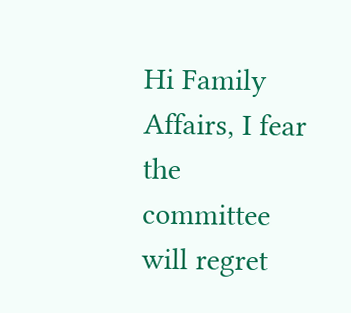Hi Family Affairs, I fear the committee will regret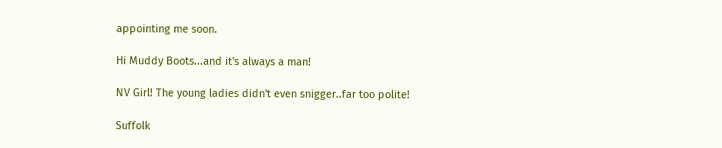appointing me soon.

Hi Muddy Boots...and it's always a man!

NV Girl! The young ladies didn't even snigger..far too polite!

Suffolk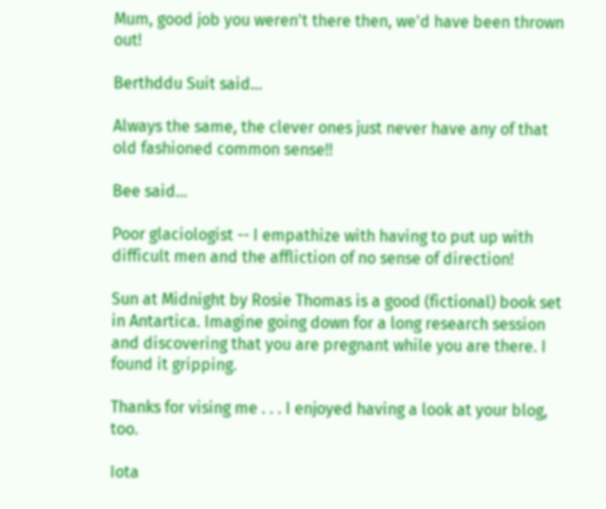Mum, good job you weren't there then, we'd have been thrown out!

Berthddu Suit said...

Always the same, the clever ones just never have any of that old fashioned common sense!!

Bee said...

Poor glaciologist -- I empathize with having to put up with difficult men and the affliction of no sense of direction!

Sun at Midnight by Rosie Thomas is a good (fictional) book set in Antartica. Imagine going down for a long research session and discovering that you are pregnant while you are there. I found it gripping.

Thanks for vising me . . . I enjoyed having a look at your blog, too.

Iota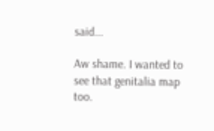said...

Aw shame. I wanted to see that genitalia map too.